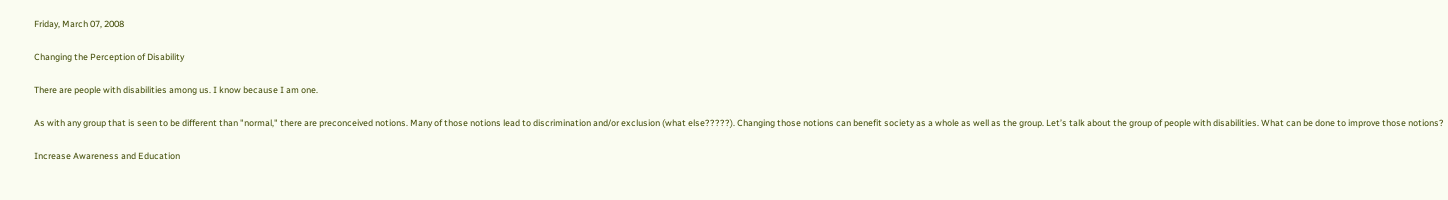Friday, March 07, 2008

Changing the Perception of Disability

There are people with disabilities among us. I know because I am one.

As with any group that is seen to be different than "normal," there are preconceived notions. Many of those notions lead to discrimination and/or exclusion (what else?????). Changing those notions can benefit society as a whole as well as the group. Let’s talk about the group of people with disabilities. What can be done to improve those notions?

Increase Awareness and Education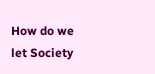How do we let Society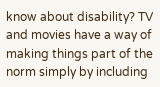know about disability? TV and movies have a way of making things part of the norm simply by including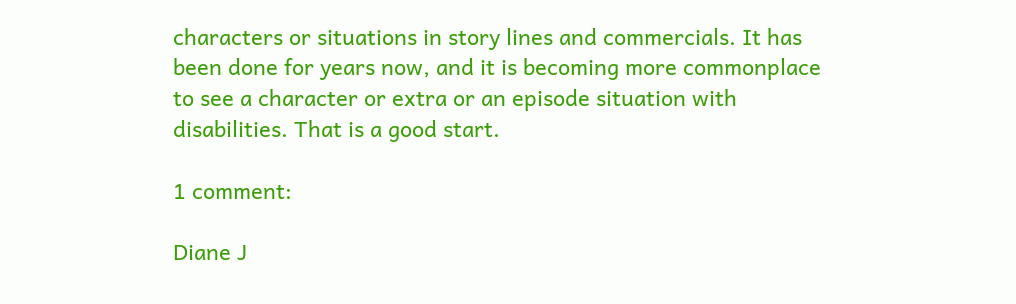characters or situations in story lines and commercials. It has been done for years now, and it is becoming more commonplace to see a character or extra or an episode situation with disabilities. That is a good start.

1 comment:

Diane J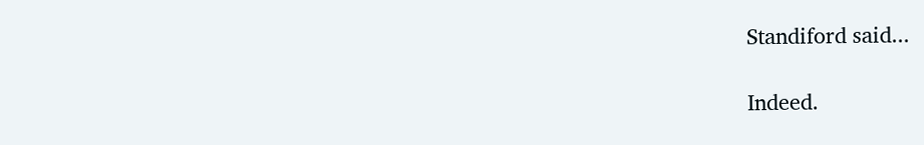Standiford said...

Indeed.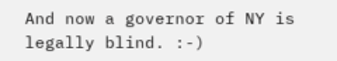And now a governor of NY is legally blind. :-)